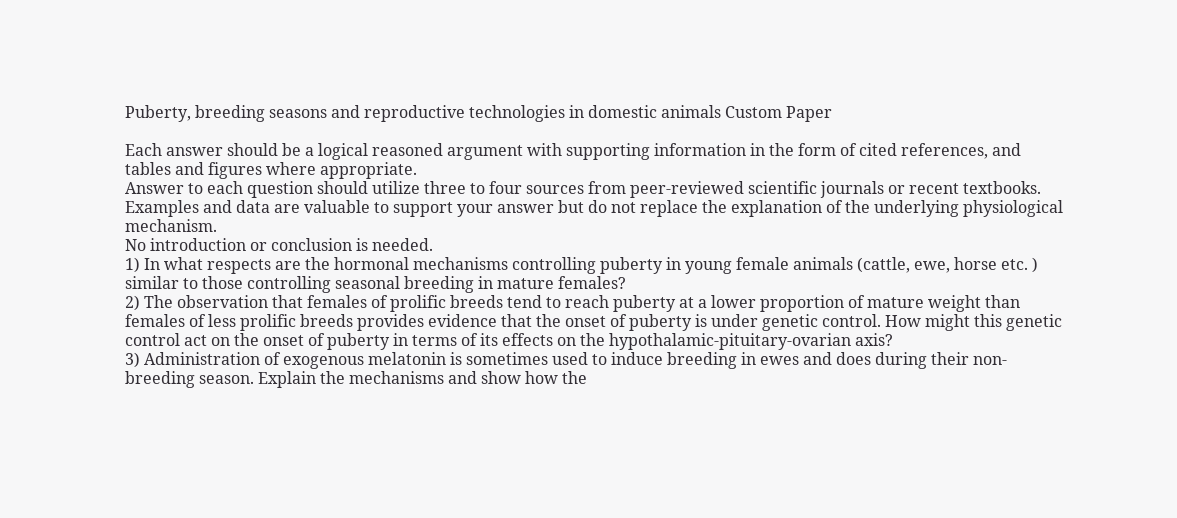Puberty, breeding seasons and reproductive technologies in domestic animals Custom Paper

Each answer should be a logical reasoned argument with supporting information in the form of cited references, and tables and figures where appropriate.
Answer to each question should utilize three to four sources from peer-reviewed scientific journals or recent textbooks.
Examples and data are valuable to support your answer but do not replace the explanation of the underlying physiological mechanism.
No introduction or conclusion is needed.
1) In what respects are the hormonal mechanisms controlling puberty in young female animals (cattle, ewe, horse etc. ) similar to those controlling seasonal breeding in mature females?
2) The observation that females of prolific breeds tend to reach puberty at a lower proportion of mature weight than females of less prolific breeds provides evidence that the onset of puberty is under genetic control. How might this genetic control act on the onset of puberty in terms of its effects on the hypothalamic-pituitary-ovarian axis?
3) Administration of exogenous melatonin is sometimes used to induce breeding in ewes and does during their non-breeding season. Explain the mechanisms and show how the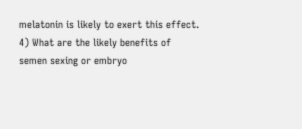melatonin is likely to exert this effect.
4) What are the likely benefits of semen sexing or embryo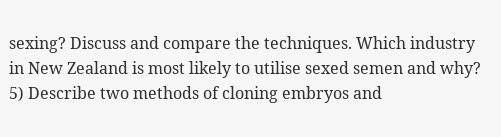sexing? Discuss and compare the techniques. Which industry in New Zealand is most likely to utilise sexed semen and why?
5) Describe two methods of cloning embryos and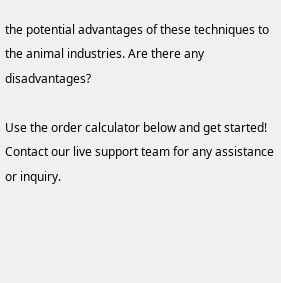the potential advantages of these techniques to the animal industries. Are there any disadvantages?

Use the order calculator below and get started! Contact our live support team for any assistance or inquiry.